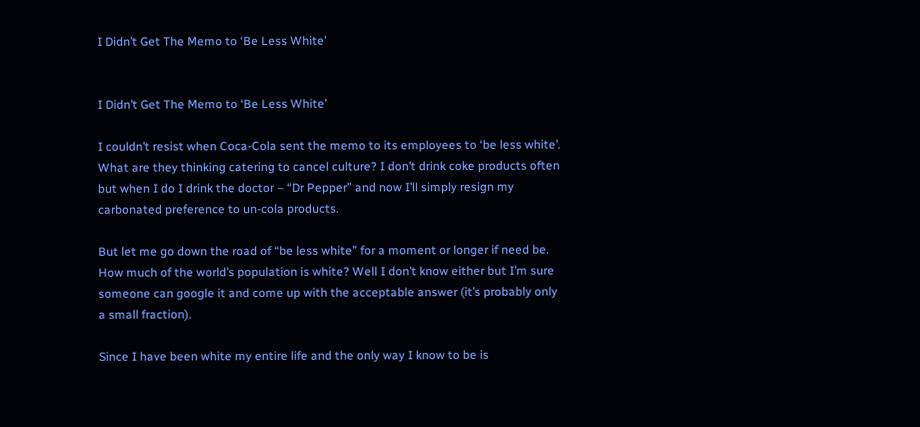I Didn’t Get The Memo to ‘Be Less White’


I Didn’t Get The Memo to ‘Be Less White’

I couldn’t resist when Coca-Cola sent the memo to its employees to ‘be less white’. What are they thinking catering to cancel culture? I don’t drink coke products often but when I do I drink the doctor – “Dr Pepper” and now I’ll simply resign my carbonated preference to un-cola products.

But let me go down the road of “be less white” for a moment or longer if need be. How much of the world’s population is white? Well I don’t know either but I’m sure someone can google it and come up with the acceptable answer (it’s probably only a small fraction).

Since I have been white my entire life and the only way I know to be is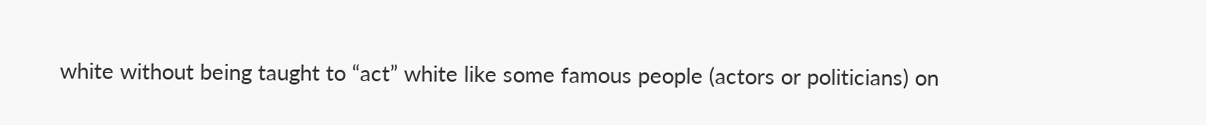white without being taught to “act” white like some famous people (actors or politicians) on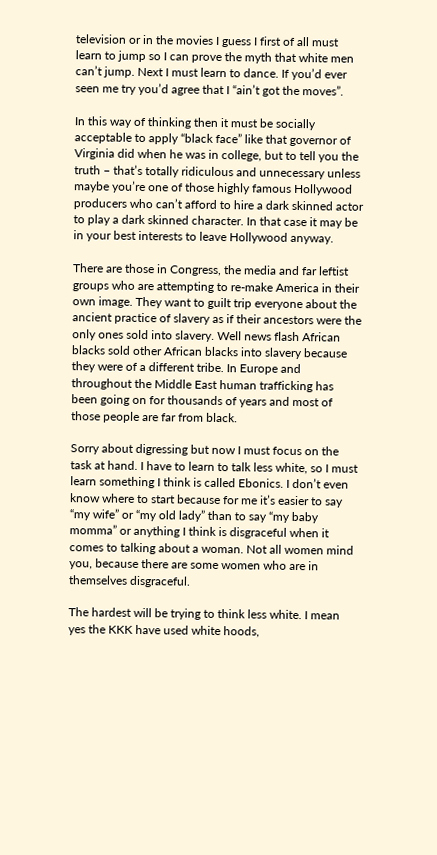television or in the movies I guess I first of all must learn to jump so I can prove the myth that white men can’t jump. Next I must learn to dance. If you’d ever seen me try you’d agree that I “ain’t got the moves”.

In this way of thinking then it must be socially acceptable to apply “black face” like that governor of Virginia did when he was in college, but to tell you the truth – that’s totally ridiculous and unnecessary unless maybe you’re one of those highly famous Hollywood producers who can’t afford to hire a dark skinned actor to play a dark skinned character. In that case it may be in your best interests to leave Hollywood anyway.

There are those in Congress, the media and far leftist groups who are attempting to re-make America in their own image. They want to guilt trip everyone about the ancient practice of slavery as if their ancestors were the only ones sold into slavery. Well news flash African blacks sold other African blacks into slavery because they were of a different tribe. In Europe and throughout the Middle East human trafficking has been going on for thousands of years and most of those people are far from black.

Sorry about digressing but now I must focus on the task at hand. I have to learn to talk less white, so I must learn something I think is called Ebonics. I don’t even know where to start because for me it’s easier to say “my wife” or “my old lady” than to say “my baby momma” or anything I think is disgraceful when it comes to talking about a woman. Not all women mind you, because there are some women who are in themselves disgraceful.

The hardest will be trying to think less white. I mean yes the KKK have used white hoods,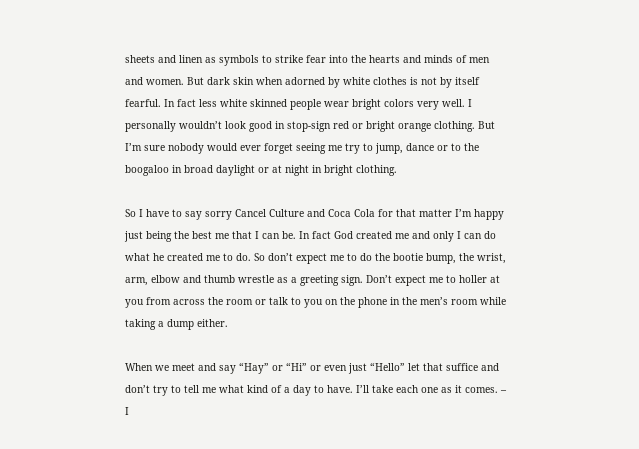sheets and linen as symbols to strike fear into the hearts and minds of men and women. But dark skin when adorned by white clothes is not by itself fearful. In fact less white skinned people wear bright colors very well. I personally wouldn’t look good in stop-sign red or bright orange clothing. But I’m sure nobody would ever forget seeing me try to jump, dance or to the boogaloo in broad daylight or at night in bright clothing.

So I have to say sorry Cancel Culture and Coca Cola for that matter I’m happy just being the best me that I can be. In fact God created me and only I can do what he created me to do. So don’t expect me to do the bootie bump, the wrist, arm, elbow and thumb wrestle as a greeting sign. Don’t expect me to holler at you from across the room or talk to you on the phone in the men’s room while taking a dump either.

When we meet and say “Hay” or “Hi” or even just “Hello” let that suffice and don’t try to tell me what kind of a day to have. I’ll take each one as it comes. – I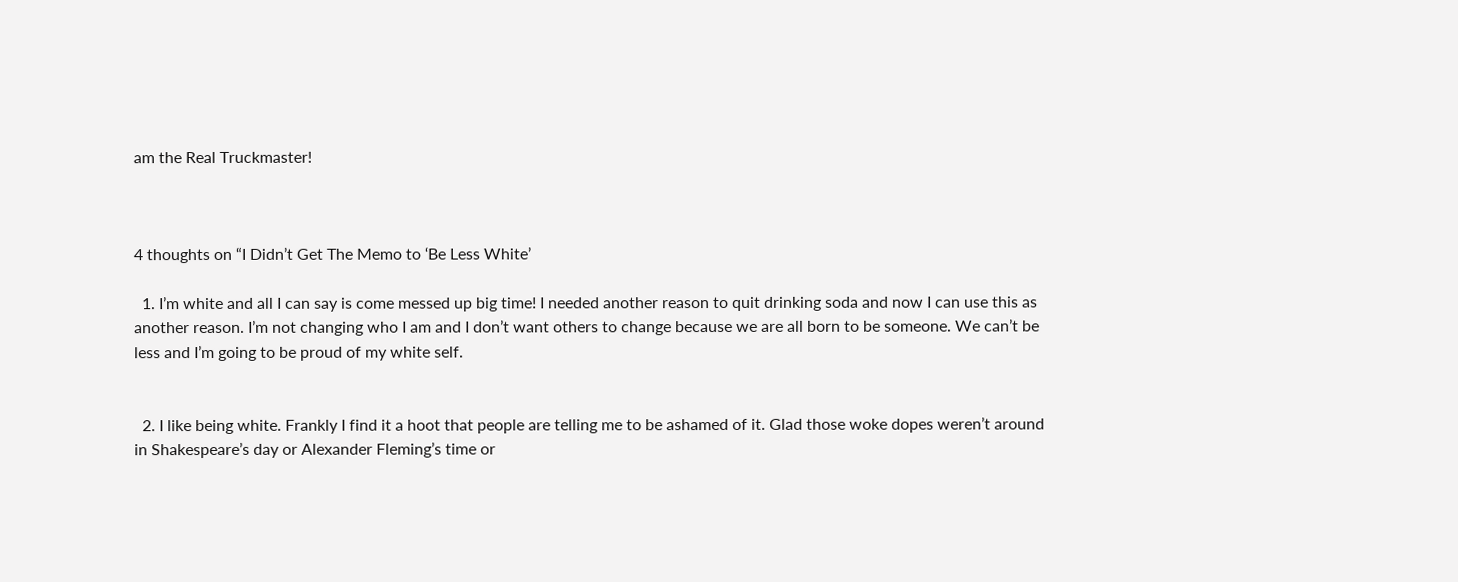am the Real Truckmaster!



4 thoughts on “I Didn’t Get The Memo to ‘Be Less White’

  1. I’m white and all I can say is come messed up big time! I needed another reason to quit drinking soda and now I can use this as another reason. I’m not changing who I am and I don’t want others to change because we are all born to be someone. We can’t be less and I’m going to be proud of my white self.


  2. I like being white. Frankly I find it a hoot that people are telling me to be ashamed of it. Glad those woke dopes weren’t around in Shakespeare’s day or Alexander Fleming’s time or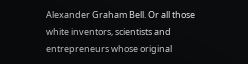Alexander Graham Bell. Or all those white inventors, scientists and entrepreneurs whose original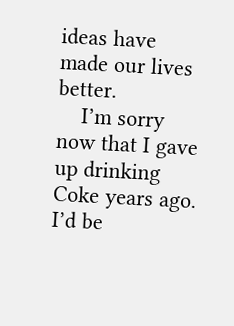ideas have made our lives better.
    I’m sorry now that I gave up drinking Coke years ago. I’d be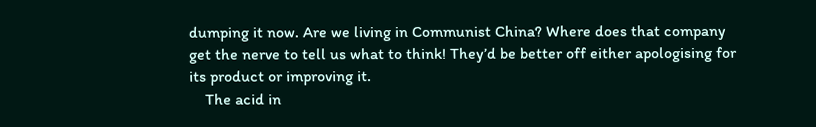dumping it now. Are we living in Communist China? Where does that company get the nerve to tell us what to think! They’d be better off either apologising for its product or improving it.
    The acid in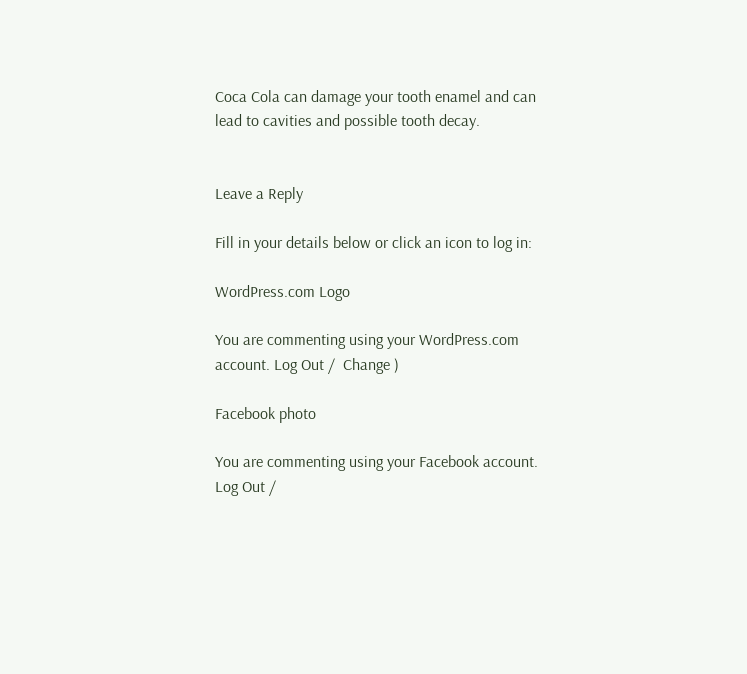Coca Cola can damage your tooth enamel and can lead to cavities and possible tooth decay.


Leave a Reply

Fill in your details below or click an icon to log in:

WordPress.com Logo

You are commenting using your WordPress.com account. Log Out /  Change )

Facebook photo

You are commenting using your Facebook account. Log Out /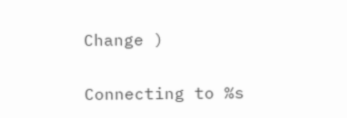Change )

Connecting to %s